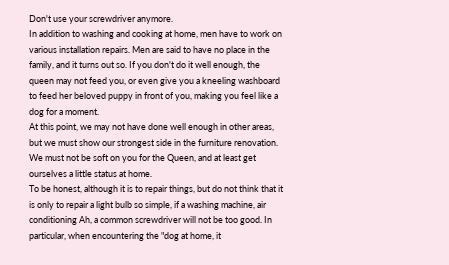Don't use your screwdriver anymore.
In addition to washing and cooking at home, men have to work on various installation repairs. Men are said to have no place in the family, and it turns out so. If you don't do it well enough, the queen may not feed you, or even give you a kneeling washboard to feed her beloved puppy in front of you, making you feel like a dog for a moment.
At this point, we may not have done well enough in other areas, but we must show our strongest side in the furniture renovation. We must not be soft on you for the Queen, and at least get ourselves a little status at home.
To be honest, although it is to repair things, but do not think that it is only to repair a light bulb so simple, if a washing machine, air conditioning Ah, a common screwdriver will not be too good. In particular, when encountering the "dog at home, it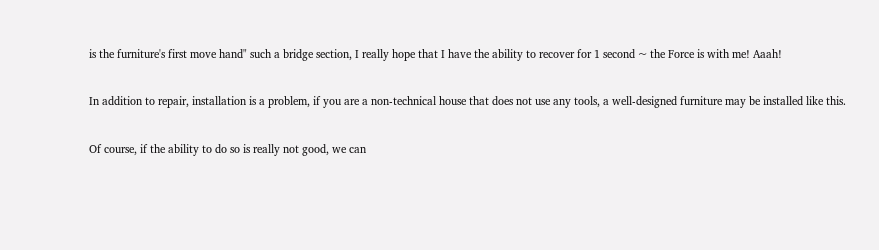is the furniture's first move hand" such a bridge section, I really hope that I have the ability to recover for 1 second ~ the Force is with me! Aaah!

In addition to repair, installation is a problem, if you are a non-technical house that does not use any tools, a well-designed furniture may be installed like this.

Of course, if the ability to do so is really not good, we can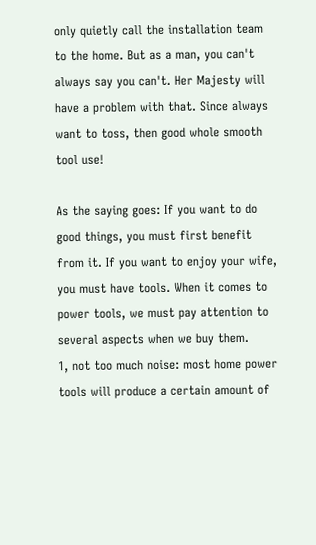only quietly call the installation team to the home. But as a man, you can't always say you can't. Her Majesty will have a problem with that. Since always want to toss, then good whole smooth tool use!

As the saying goes: If you want to do good things, you must first benefit from it. If you want to enjoy your wife, you must have tools. When it comes to power tools, we must pay attention to several aspects when we buy them.
1, not too much noise: most home power tools will produce a certain amount of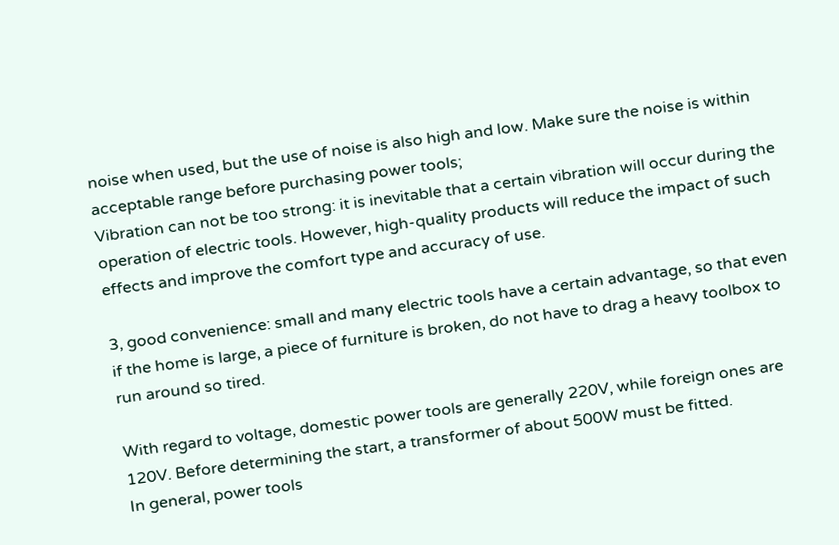noise when used, but the use of noise is also high and low. Make sure the noise is within acceptable range before purchasing power tools;
Vibration can not be too strong: it is inevitable that a certain vibration will occur during the operation of electric tools. However, high-quality products will reduce the impact of such effects and improve the comfort type and accuracy of use.

3, good convenience: small and many electric tools have a certain advantage, so that even if the home is large, a piece of furniture is broken, do not have to drag a heavy toolbox to run around so tired.

With regard to voltage, domestic power tools are generally 220V, while foreign ones are 120V. Before determining the start, a transformer of about 500W must be fitted.
In general, power tools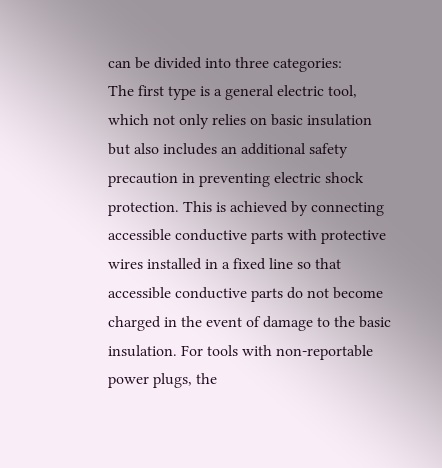can be divided into three categories:
The first type is a general electric tool, which not only relies on basic insulation but also includes an additional safety precaution in preventing electric shock protection. This is achieved by connecting accessible conductive parts with protective wires installed in a fixed line so that accessible conductive parts do not become charged in the event of damage to the basic insulation. For tools with non-reportable power plugs, the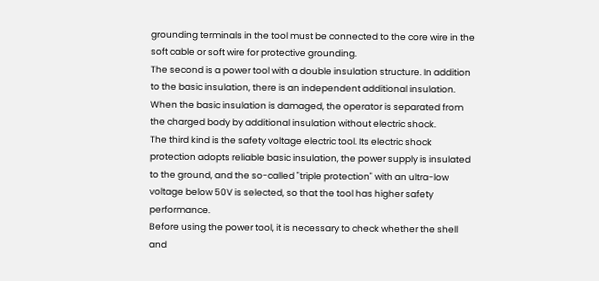grounding terminals in the tool must be connected to the core wire in the soft cable or soft wire for protective grounding.
The second is a power tool with a double insulation structure. In addition to the basic insulation, there is an independent additional insulation. When the basic insulation is damaged, the operator is separated from the charged body by additional insulation without electric shock.
The third kind is the safety voltage electric tool. Its electric shock protection adopts reliable basic insulation, the power supply is insulated to the ground, and the so-called "triple protection" with an ultra-low voltage below 50V is selected, so that the tool has higher safety performance.
Before using the power tool, it is necessary to check whether the shell and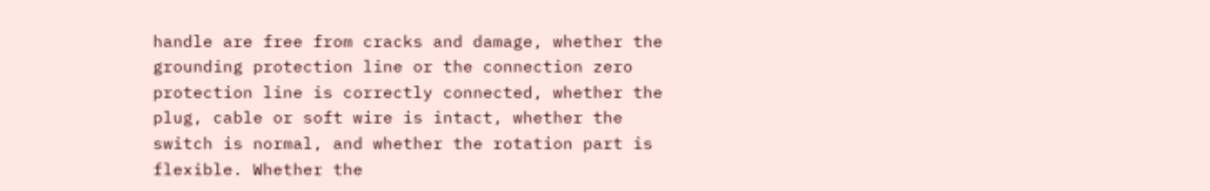handle are free from cracks and damage, whether the grounding protection line or the connection zero protection line is correctly connected, whether the plug, cable or soft wire is intact, whether the switch is normal, and whether the rotation part is flexible. Whether the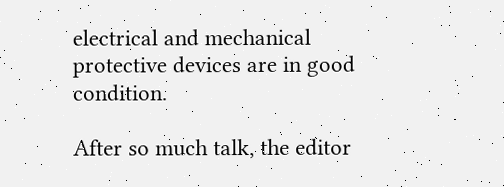electrical and mechanical protective devices are in good condition.

After so much talk, the editor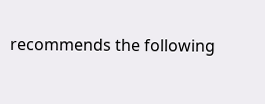recommends the following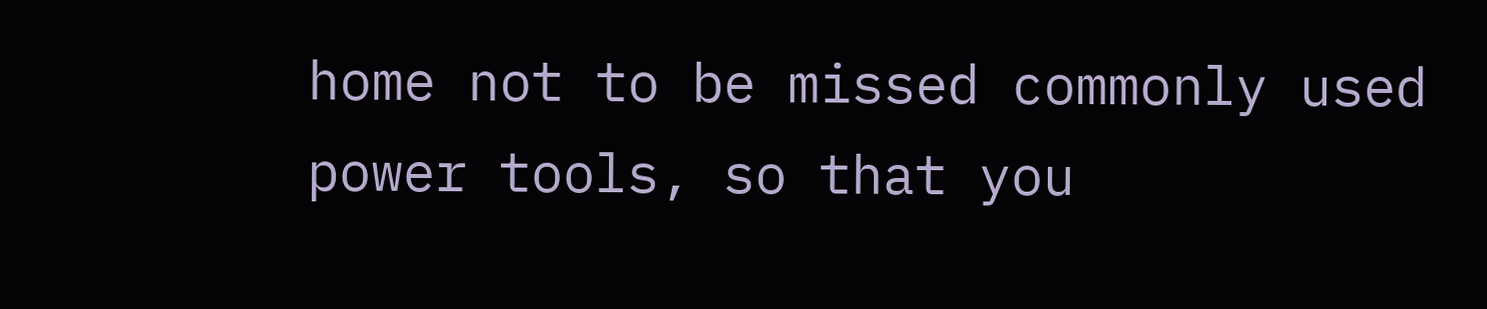home not to be missed commonly used power tools, so that you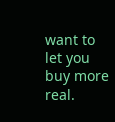want to let you buy more real.